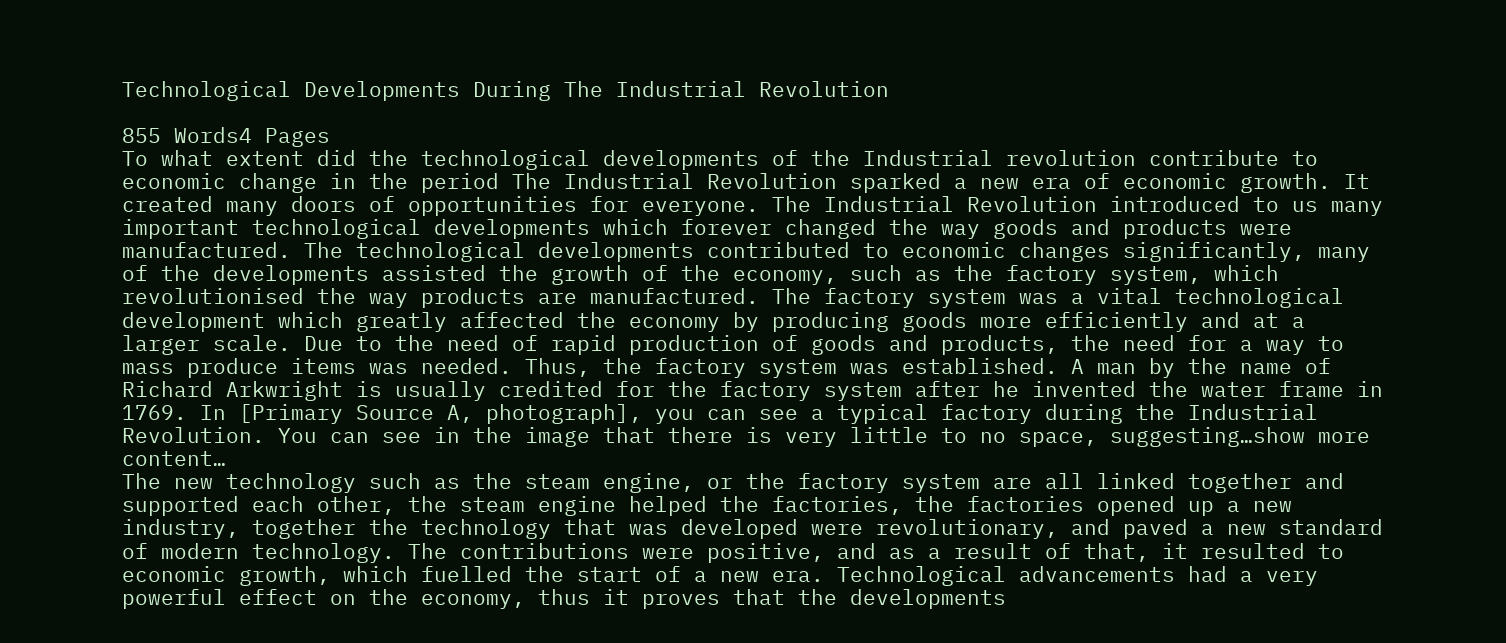Technological Developments During The Industrial Revolution

855 Words4 Pages
To what extent did the technological developments of the Industrial revolution contribute to economic change in the period The Industrial Revolution sparked a new era of economic growth. It created many doors of opportunities for everyone. The Industrial Revolution introduced to us many important technological developments which forever changed the way goods and products were manufactured. The technological developments contributed to economic changes significantly, many of the developments assisted the growth of the economy, such as the factory system, which revolutionised the way products are manufactured. The factory system was a vital technological development which greatly affected the economy by producing goods more efficiently and at a larger scale. Due to the need of rapid production of goods and products, the need for a way to mass produce items was needed. Thus, the factory system was established. A man by the name of Richard Arkwright is usually credited for the factory system after he invented the water frame in 1769. In [Primary Source A, photograph], you can see a typical factory during the Industrial Revolution. You can see in the image that there is very little to no space, suggesting…show more content…
The new technology such as the steam engine, or the factory system are all linked together and supported each other, the steam engine helped the factories, the factories opened up a new industry, together the technology that was developed were revolutionary, and paved a new standard of modern technology. The contributions were positive, and as a result of that, it resulted to economic growth, which fuelled the start of a new era. Technological advancements had a very powerful effect on the economy, thus it proves that the developments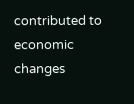contributed to economic changes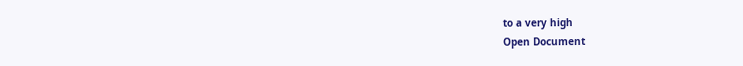to a very high
Open Document